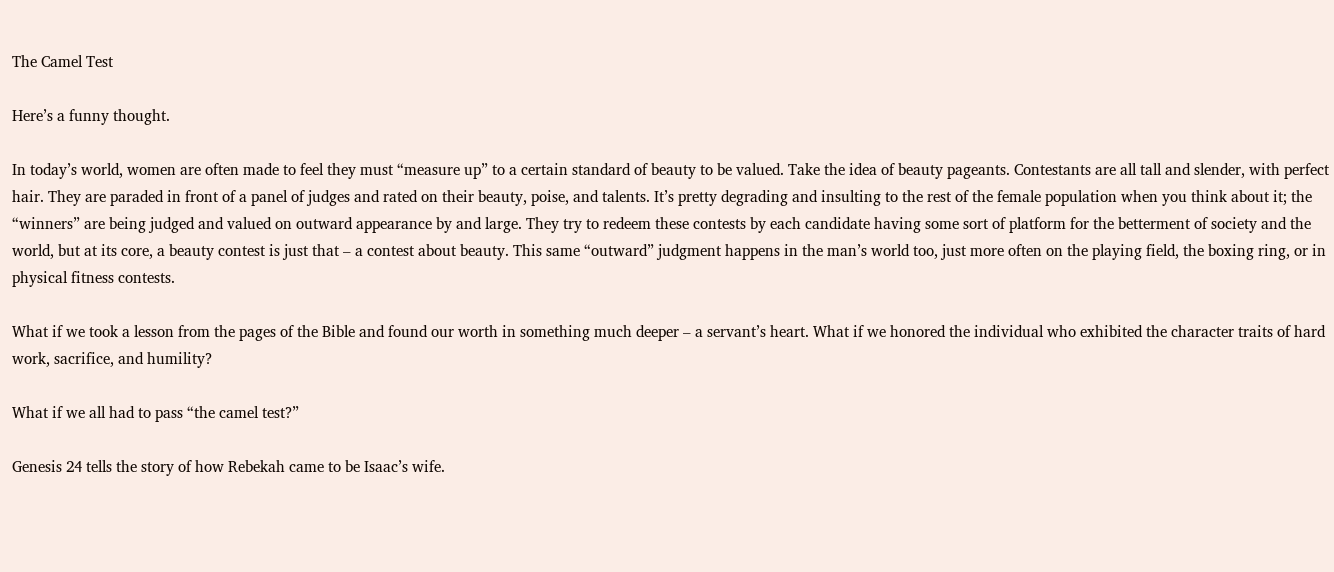The Camel Test

Here’s a funny thought.

In today’s world, women are often made to feel they must “measure up” to a certain standard of beauty to be valued. Take the idea of beauty pageants. Contestants are all tall and slender, with perfect hair. They are paraded in front of a panel of judges and rated on their beauty, poise, and talents. It’s pretty degrading and insulting to the rest of the female population when you think about it; the “winners” are being judged and valued on outward appearance by and large. They try to redeem these contests by each candidate having some sort of platform for the betterment of society and the world, but at its core, a beauty contest is just that – a contest about beauty. This same “outward” judgment happens in the man’s world too, just more often on the playing field, the boxing ring, or in physical fitness contests.

What if we took a lesson from the pages of the Bible and found our worth in something much deeper – a servant’s heart. What if we honored the individual who exhibited the character traits of hard work, sacrifice, and humility?

What if we all had to pass “the camel test?”

Genesis 24 tells the story of how Rebekah came to be Isaac’s wife.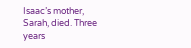Isaac’s mother, Sarah, died. Three years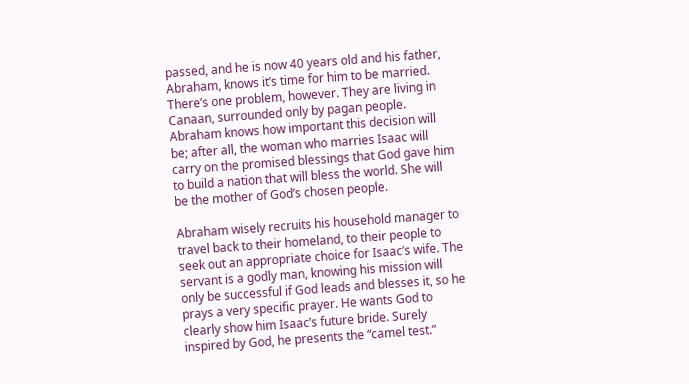passed, and he is now 40 years old and his father, Abraham, knows it’s time for him to be married. There’s one problem, however. They are living in Canaan, surrounded only by pagan people. Abraham knows how important this decision will be; after all, the woman who marries Isaac will carry on the promised blessings that God gave him to build a nation that will bless the world. She will be the mother of God’s chosen people.

Abraham wisely recruits his household manager to travel back to their homeland, to their people to seek out an appropriate choice for Isaac’s wife. The servant is a godly man, knowing his mission will only be successful if God leads and blesses it, so he prays a very specific prayer. He wants God to clearly show him Isaac’s future bride. Surely inspired by God, he presents the “camel test.”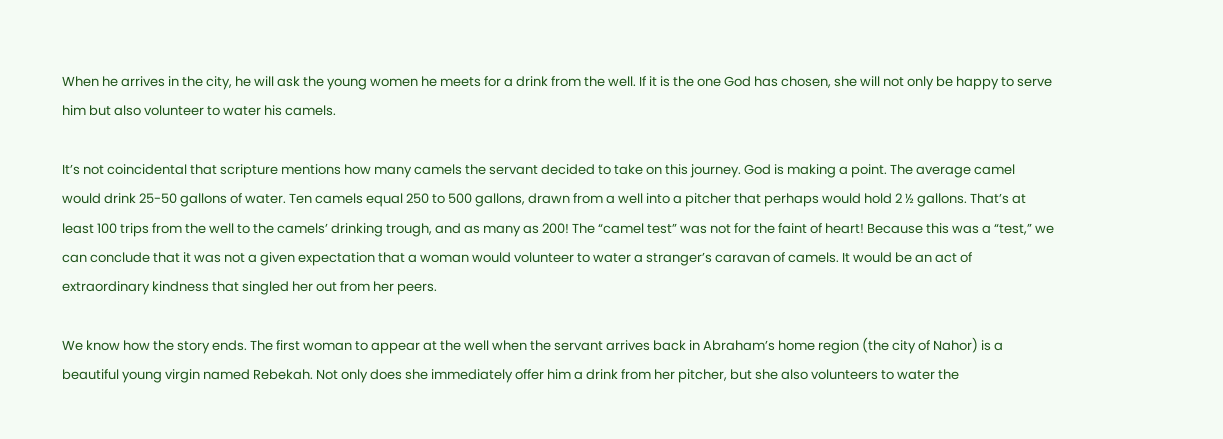When he arrives in the city, he will ask the young women he meets for a drink from the well. If it is the one God has chosen, she will not only be happy to serve him but also volunteer to water his camels.

It’s not coincidental that scripture mentions how many camels the servant decided to take on this journey. God is making a point. The average camel would drink 25-50 gallons of water. Ten camels equal 250 to 500 gallons, drawn from a well into a pitcher that perhaps would hold 2 ½ gallons. That’s at least 100 trips from the well to the camels’ drinking trough, and as many as 200! The “camel test” was not for the faint of heart! Because this was a “test,” we can conclude that it was not a given expectation that a woman would volunteer to water a stranger’s caravan of camels. It would be an act of extraordinary kindness that singled her out from her peers.

We know how the story ends. The first woman to appear at the well when the servant arrives back in Abraham’s home region (the city of Nahor) is a beautiful young virgin named Rebekah. Not only does she immediately offer him a drink from her pitcher, but she also volunteers to water the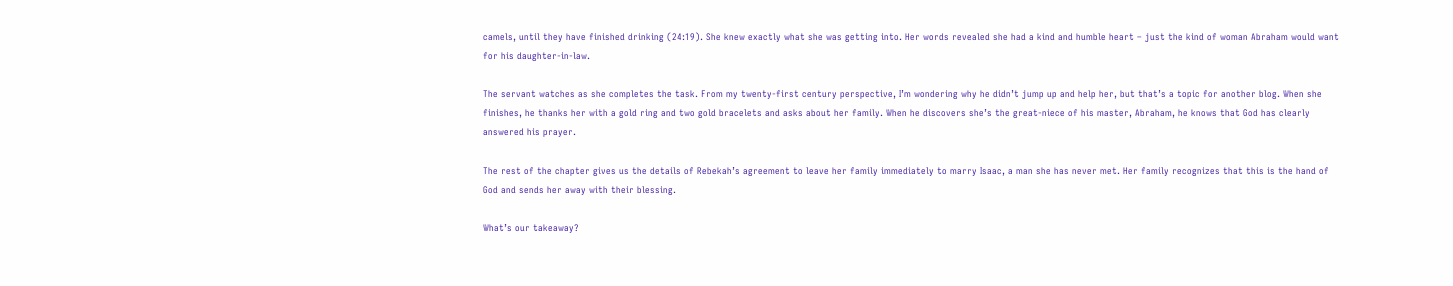camels, until they have finished drinking (24:19). She knew exactly what she was getting into. Her words revealed she had a kind and humble heart – just the kind of woman Abraham would want for his daughter-in-law.

The servant watches as she completes the task. From my twenty-first century perspective, I’m wondering why he didn’t jump up and help her, but that’s a topic for another blog. When she finishes, he thanks her with a gold ring and two gold bracelets and asks about her family. When he discovers she’s the great-niece of his master, Abraham, he knows that God has clearly answered his prayer.

The rest of the chapter gives us the details of Rebekah’s agreement to leave her family immediately to marry Isaac, a man she has never met. Her family recognizes that this is the hand of God and sends her away with their blessing.

What’s our takeaway?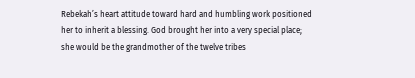Rebekah’s heart attitude toward hard and humbling work positioned her to inherit a blessing. God brought her into a very special place; she would be the grandmother of the twelve tribes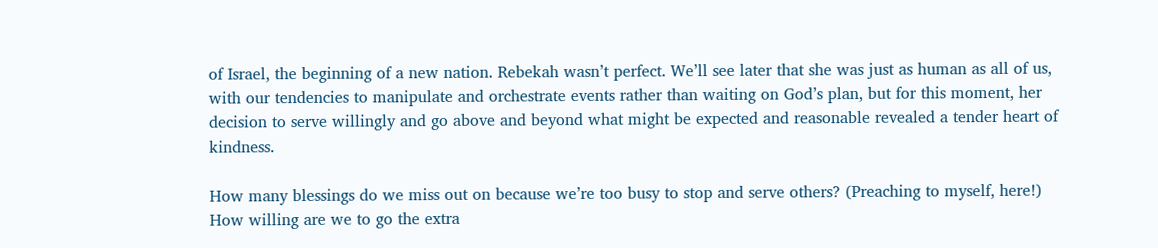of Israel, the beginning of a new nation. Rebekah wasn’t perfect. We’ll see later that she was just as human as all of us, with our tendencies to manipulate and orchestrate events rather than waiting on God’s plan, but for this moment, her decision to serve willingly and go above and beyond what might be expected and reasonable revealed a tender heart of kindness.

How many blessings do we miss out on because we’re too busy to stop and serve others? (Preaching to myself, here!) How willing are we to go the extra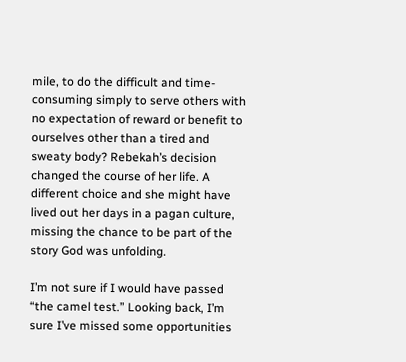mile, to do the difficult and time-consuming simply to serve others with no expectation of reward or benefit to ourselves other than a tired and sweaty body? Rebekah’s decision changed the course of her life. A different choice and she might have lived out her days in a pagan culture, missing the chance to be part of the story God was unfolding.

I’m not sure if I would have passed “the camel test.” Looking back, I’m sure I’ve missed some opportunities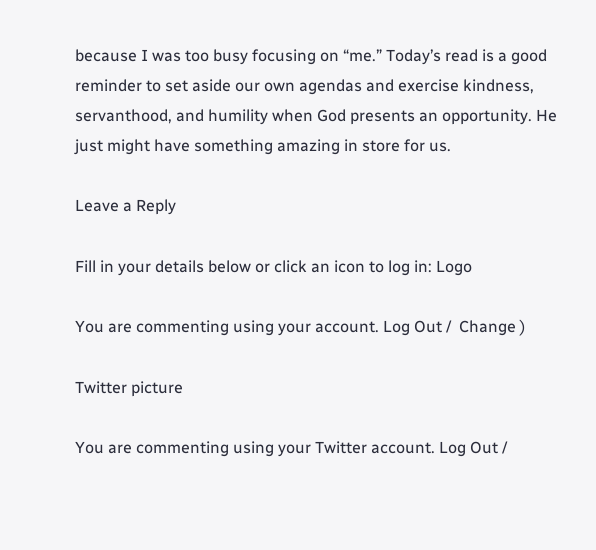because I was too busy focusing on “me.” Today’s read is a good reminder to set aside our own agendas and exercise kindness, servanthood, and humility when God presents an opportunity. He just might have something amazing in store for us.

Leave a Reply

Fill in your details below or click an icon to log in: Logo

You are commenting using your account. Log Out /  Change )

Twitter picture

You are commenting using your Twitter account. Log Out /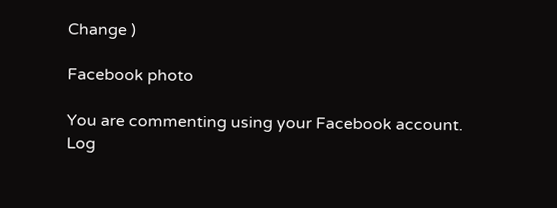Change )

Facebook photo

You are commenting using your Facebook account. Log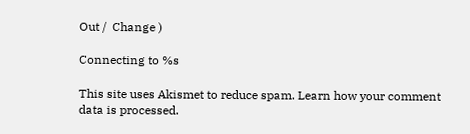Out /  Change )

Connecting to %s

This site uses Akismet to reduce spam. Learn how your comment data is processed.